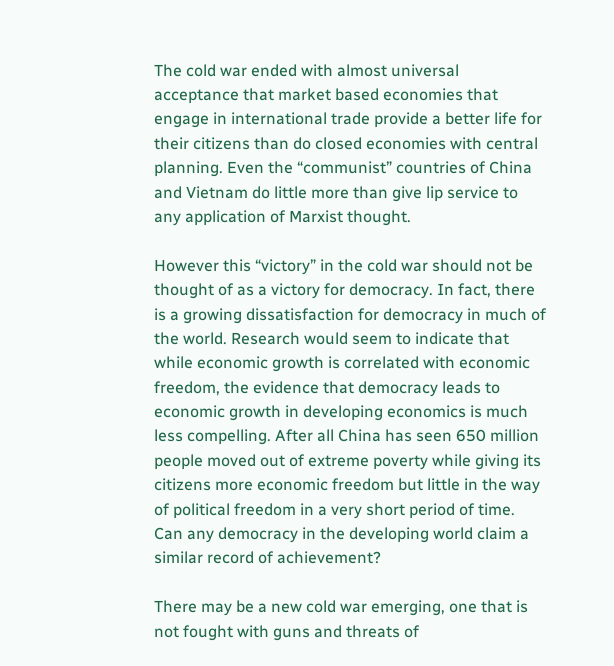The cold war ended with almost universal acceptance that market based economies that engage in international trade provide a better life for their citizens than do closed economies with central planning. Even the “communist” countries of China and Vietnam do little more than give lip service to any application of Marxist thought.

However this “victory” in the cold war should not be thought of as a victory for democracy. In fact, there is a growing dissatisfaction for democracy in much of the world. Research would seem to indicate that while economic growth is correlated with economic freedom, the evidence that democracy leads to economic growth in developing economics is much less compelling. After all China has seen 650 million people moved out of extreme poverty while giving its citizens more economic freedom but little in the way of political freedom in a very short period of time. Can any democracy in the developing world claim a similar record of achievement?

There may be a new cold war emerging, one that is not fought with guns and threats of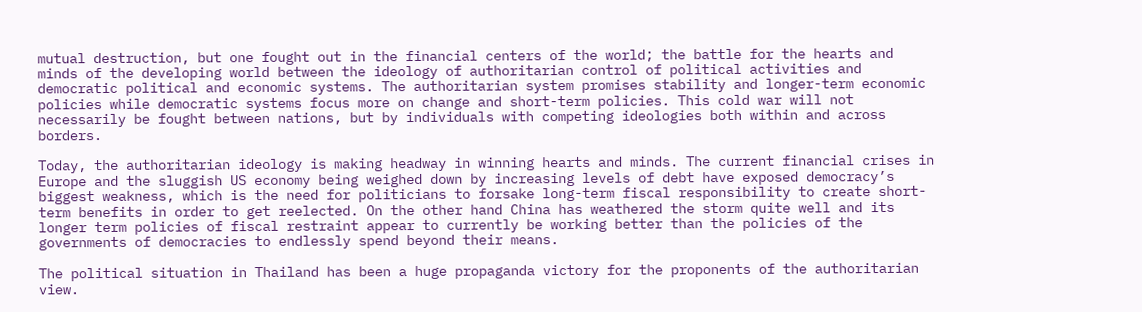mutual destruction, but one fought out in the financial centers of the world; the battle for the hearts and minds of the developing world between the ideology of authoritarian control of political activities and democratic political and economic systems. The authoritarian system promises stability and longer-term economic policies while democratic systems focus more on change and short-term policies. This cold war will not necessarily be fought between nations, but by individuals with competing ideologies both within and across borders.

Today, the authoritarian ideology is making headway in winning hearts and minds. The current financial crises in Europe and the sluggish US economy being weighed down by increasing levels of debt have exposed democracy’s biggest weakness, which is the need for politicians to forsake long-term fiscal responsibility to create short-term benefits in order to get reelected. On the other hand China has weathered the storm quite well and its longer term policies of fiscal restraint appear to currently be working better than the policies of the governments of democracies to endlessly spend beyond their means.

The political situation in Thailand has been a huge propaganda victory for the proponents of the authoritarian view.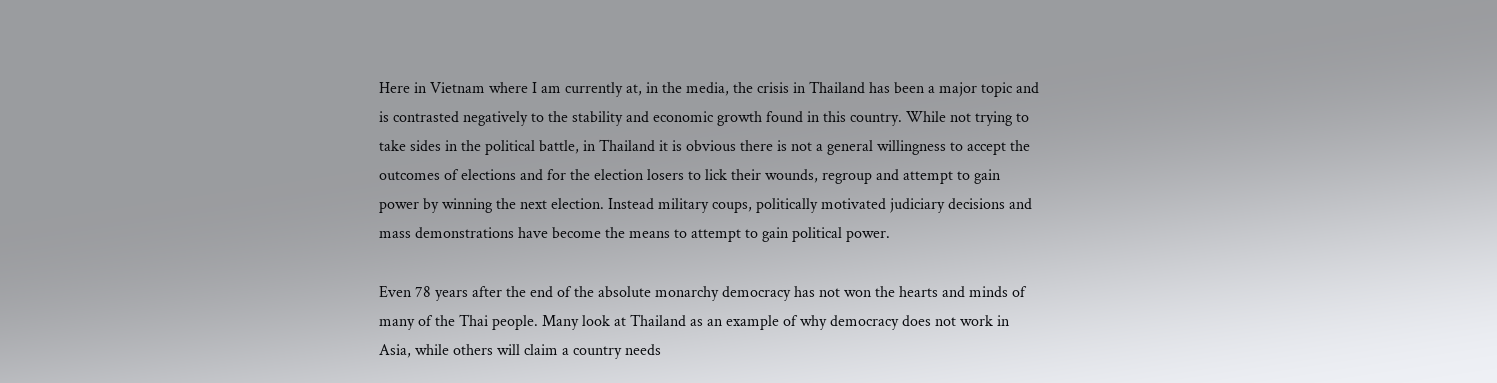Here in Vietnam where I am currently at, in the media, the crisis in Thailand has been a major topic and is contrasted negatively to the stability and economic growth found in this country. While not trying to take sides in the political battle, in Thailand it is obvious there is not a general willingness to accept the outcomes of elections and for the election losers to lick their wounds, regroup and attempt to gain power by winning the next election. Instead military coups, politically motivated judiciary decisions and mass demonstrations have become the means to attempt to gain political power.

Even 78 years after the end of the absolute monarchy democracy has not won the hearts and minds of many of the Thai people. Many look at Thailand as an example of why democracy does not work in Asia, while others will claim a country needs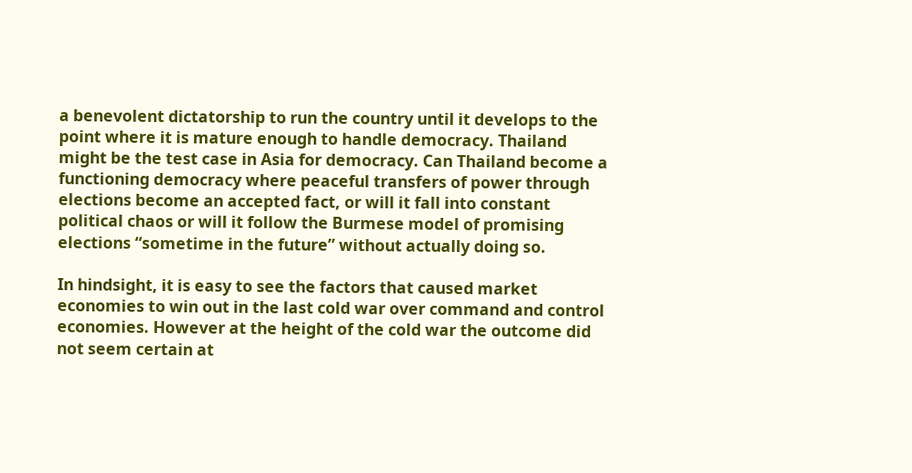a benevolent dictatorship to run the country until it develops to the point where it is mature enough to handle democracy. Thailand might be the test case in Asia for democracy. Can Thailand become a functioning democracy where peaceful transfers of power through elections become an accepted fact, or will it fall into constant political chaos or will it follow the Burmese model of promising elections “sometime in the future” without actually doing so.

In hindsight, it is easy to see the factors that caused market economies to win out in the last cold war over command and control economies. However at the height of the cold war the outcome did not seem certain at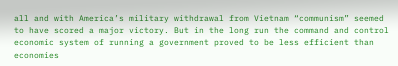all and with America’s military withdrawal from Vietnam “communism” seemed to have scored a major victory. But in the long run the command and control economic system of running a government proved to be less efficient than economies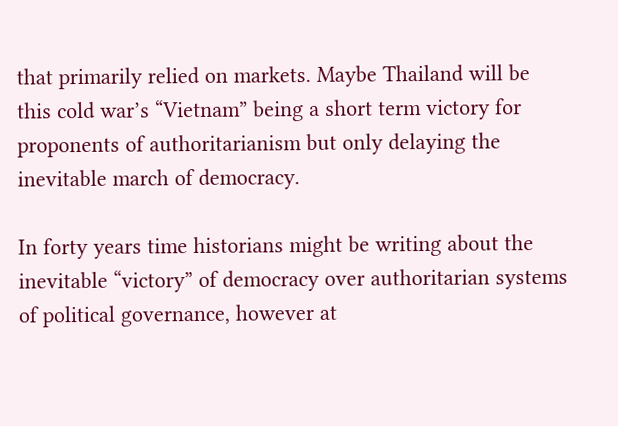that primarily relied on markets. Maybe Thailand will be this cold war’s “Vietnam” being a short term victory for proponents of authoritarianism but only delaying the inevitable march of democracy.

In forty years time historians might be writing about the inevitable “victory” of democracy over authoritarian systems of political governance, however at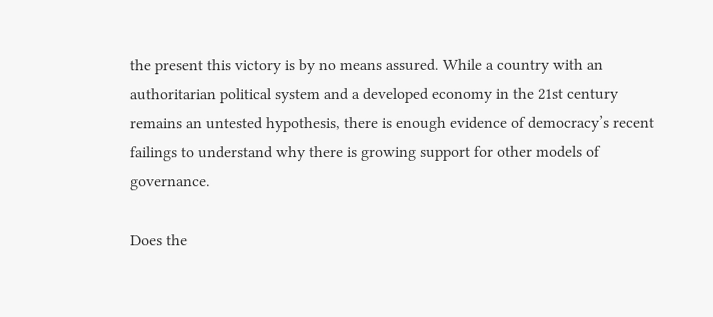the present this victory is by no means assured. While a country with an authoritarian political system and a developed economy in the 21st century remains an untested hypothesis, there is enough evidence of democracy’s recent failings to understand why there is growing support for other models of governance.

Does the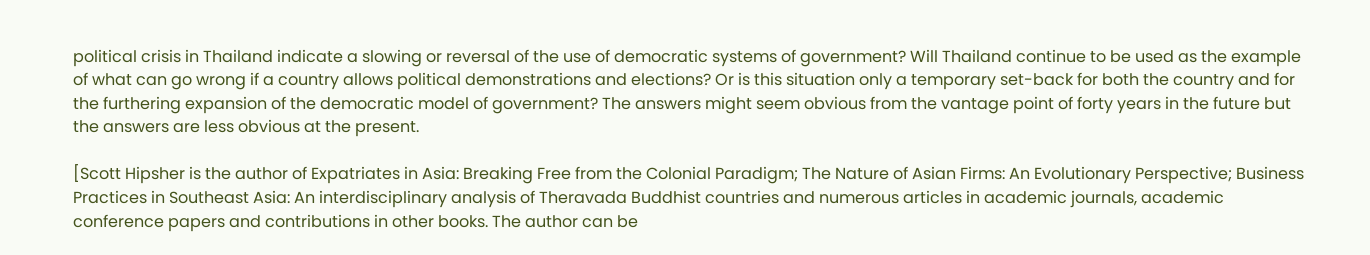political crisis in Thailand indicate a slowing or reversal of the use of democratic systems of government? Will Thailand continue to be used as the example of what can go wrong if a country allows political demonstrations and elections? Or is this situation only a temporary set-back for both the country and for the furthering expansion of the democratic model of government? The answers might seem obvious from the vantage point of forty years in the future but the answers are less obvious at the present.

[Scott Hipsher is the author of Expatriates in Asia: Breaking Free from the Colonial Paradigm; The Nature of Asian Firms: An Evolutionary Perspective; Business Practices in Southeast Asia: An interdisciplinary analysis of Theravada Buddhist countries and numerous articles in academic journals, academic conference papers and contributions in other books. The author can be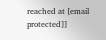reached at [email protected]]